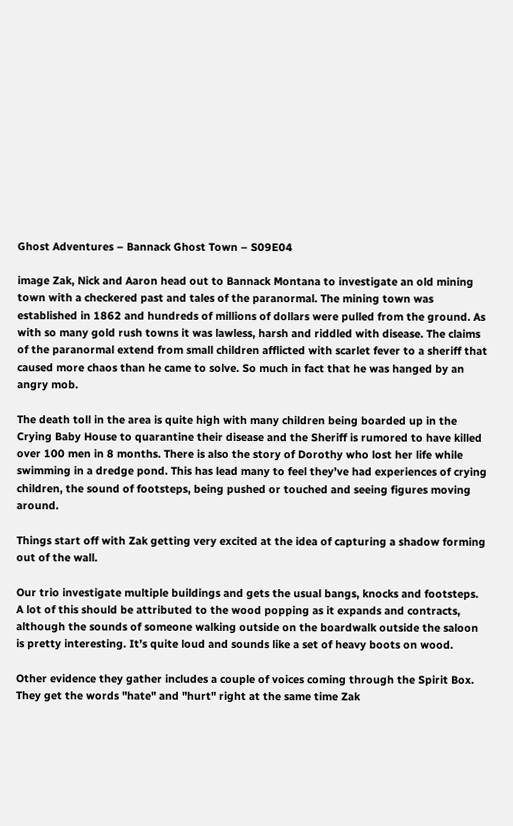Ghost Adventures – Bannack Ghost Town – S09E04

image Zak, Nick and Aaron head out to Bannack Montana to investigate an old mining town with a checkered past and tales of the paranormal. The mining town was established in 1862 and hundreds of millions of dollars were pulled from the ground. As with so many gold rush towns it was lawless, harsh and riddled with disease. The claims of the paranormal extend from small children afflicted with scarlet fever to a sheriff that caused more chaos than he came to solve. So much in fact that he was hanged by an angry mob.

The death toll in the area is quite high with many children being boarded up in the Crying Baby House to quarantine their disease and the Sheriff is rumored to have killed over 100 men in 8 months. There is also the story of Dorothy who lost her life while swimming in a dredge pond. This has lead many to feel they’ve had experiences of crying children, the sound of footsteps, being pushed or touched and seeing figures moving around.

Things start off with Zak getting very excited at the idea of capturing a shadow forming out of the wall.

Our trio investigate multiple buildings and gets the usual bangs, knocks and footsteps. A lot of this should be attributed to the wood popping as it expands and contracts, although the sounds of someone walking outside on the boardwalk outside the saloon is pretty interesting. It’s quite loud and sounds like a set of heavy boots on wood.

Other evidence they gather includes a couple of voices coming through the Spirit Box. They get the words "hate" and "hurt" right at the same time Zak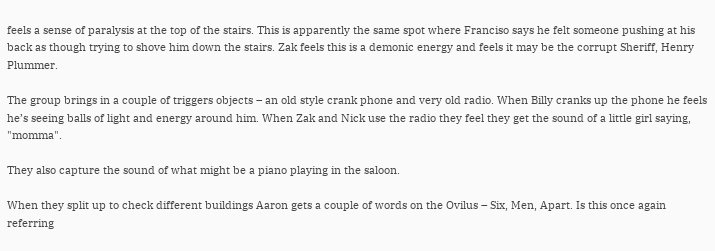feels a sense of paralysis at the top of the stairs. This is apparently the same spot where Franciso says he felt someone pushing at his back as though trying to shove him down the stairs. Zak feels this is a demonic energy and feels it may be the corrupt Sheriff, Henry Plummer.

The group brings in a couple of triggers objects – an old style crank phone and very old radio. When Billy cranks up the phone he feels he’s seeing balls of light and energy around him. When Zak and Nick use the radio they feel they get the sound of a little girl saying, "momma".

They also capture the sound of what might be a piano playing in the saloon.

When they split up to check different buildings Aaron gets a couple of words on the Ovilus – Six, Men, Apart. Is this once again referring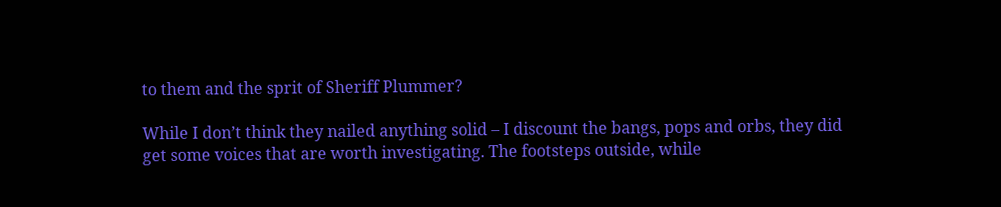to them and the sprit of Sheriff Plummer?

While I don’t think they nailed anything solid – I discount the bangs, pops and orbs, they did get some voices that are worth investigating. The footsteps outside, while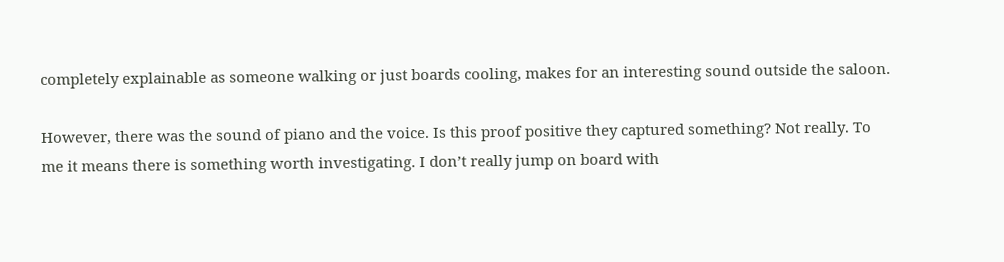completely explainable as someone walking or just boards cooling, makes for an interesting sound outside the saloon.

However, there was the sound of piano and the voice. Is this proof positive they captured something? Not really. To me it means there is something worth investigating. I don’t really jump on board with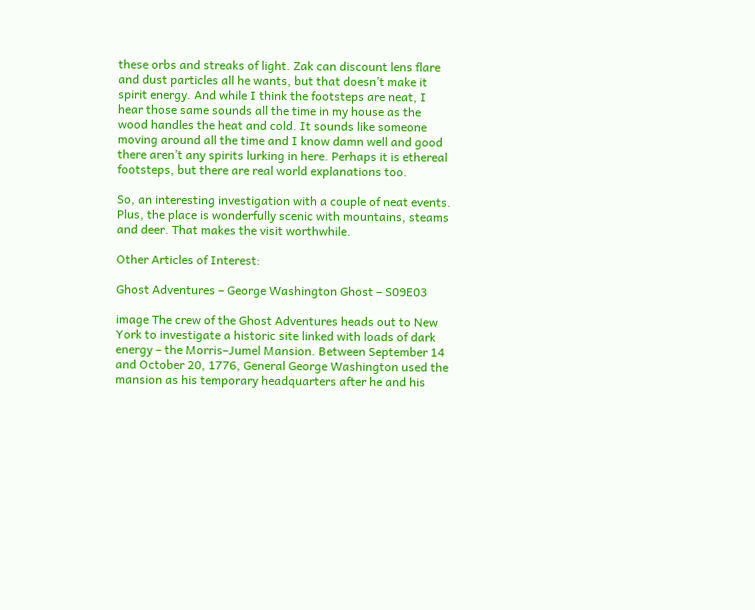these orbs and streaks of light. Zak can discount lens flare and dust particles all he wants, but that doesn’t make it spirit energy. And while I think the footsteps are neat, I hear those same sounds all the time in my house as the wood handles the heat and cold. It sounds like someone moving around all the time and I know damn well and good there aren’t any spirits lurking in here. Perhaps it is ethereal footsteps, but there are real world explanations too.

So, an interesting investigation with a couple of neat events. Plus, the place is wonderfully scenic with mountains, steams and deer. That makes the visit worthwhile.

Other Articles of Interest:

Ghost Adventures – George Washington Ghost – S09E03

image The crew of the Ghost Adventures heads out to New York to investigate a historic site linked with loads of dark energy – the Morris–Jumel Mansion. Between September 14 and October 20, 1776, General George Washington used the mansion as his temporary headquarters after he and his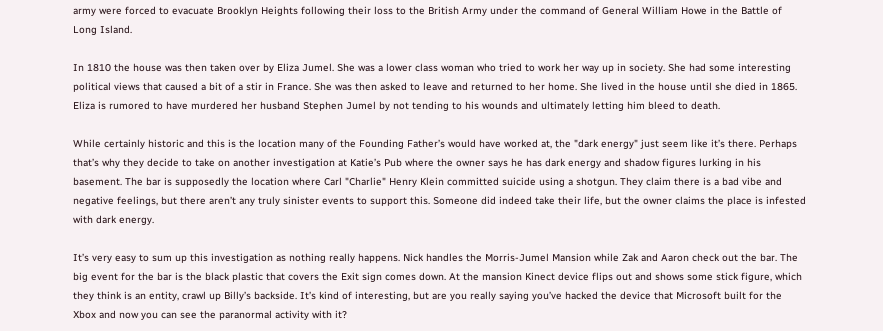army were forced to evacuate Brooklyn Heights following their loss to the British Army under the command of General William Howe in the Battle of Long Island.

In 1810 the house was then taken over by Eliza Jumel. She was a lower class woman who tried to work her way up in society. She had some interesting political views that caused a bit of a stir in France. She was then asked to leave and returned to her home. She lived in the house until she died in 1865. Eliza is rumored to have murdered her husband Stephen Jumel by not tending to his wounds and ultimately letting him bleed to death.

While certainly historic and this is the location many of the Founding Father’s would have worked at, the "dark energy" just seem like it’s there. Perhaps that’s why they decide to take on another investigation at Katie’s Pub where the owner says he has dark energy and shadow figures lurking in his basement. The bar is supposedly the location where Carl "Charlie" Henry Klein committed suicide using a shotgun. They claim there is a bad vibe and negative feelings, but there aren’t any truly sinister events to support this. Someone did indeed take their life, but the owner claims the place is infested with dark energy.

It’s very easy to sum up this investigation as nothing really happens. Nick handles the Morris-Jumel Mansion while Zak and Aaron check out the bar. The big event for the bar is the black plastic that covers the Exit sign comes down. At the mansion Kinect device flips out and shows some stick figure, which they think is an entity, crawl up Billy’s backside. It’s kind of interesting, but are you really saying you’ve hacked the device that Microsoft built for the Xbox and now you can see the paranormal activity with it?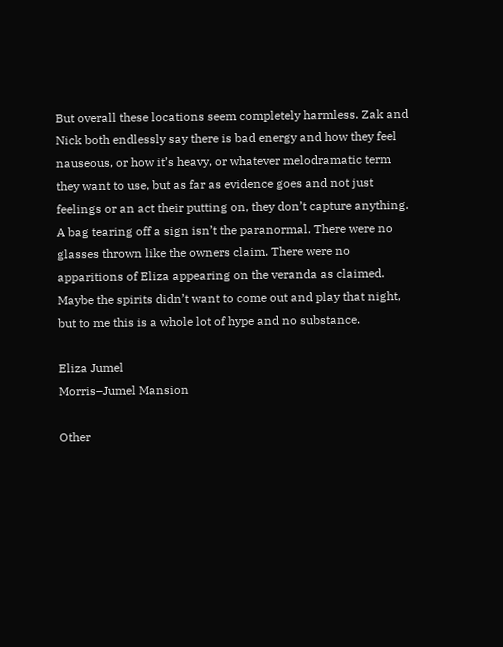But overall these locations seem completely harmless. Zak and Nick both endlessly say there is bad energy and how they feel nauseous, or how it’s heavy, or whatever melodramatic term they want to use, but as far as evidence goes and not just feelings or an act their putting on, they don’t capture anything. A bag tearing off a sign isn’t the paranormal. There were no glasses thrown like the owners claim. There were no apparitions of Eliza appearing on the veranda as claimed. Maybe the spirits didn’t want to come out and play that night, but to me this is a whole lot of hype and no substance.

Eliza Jumel
Morris–Jumel Mansion

Other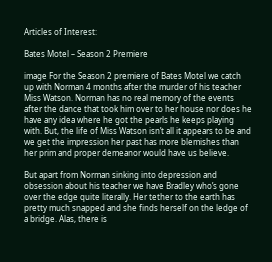Articles of Interest:

Bates Motel – Season 2 Premiere

image For the Season 2 premiere of Bates Motel we catch up with Norman 4 months after the murder of his teacher Miss Watson. Norman has no real memory of the events after the dance that took him over to her house nor does he have any idea where he got the pearls he keeps playing with. But, the life of Miss Watson isn’t all it appears to be and we get the impression her past has more blemishes than her prim and proper demeanor would have us believe.

But apart from Norman sinking into depression and obsession about his teacher we have Bradley who’s gone over the edge quite literally. Her tether to the earth has pretty much snapped and she finds herself on the ledge of a bridge. Alas, there is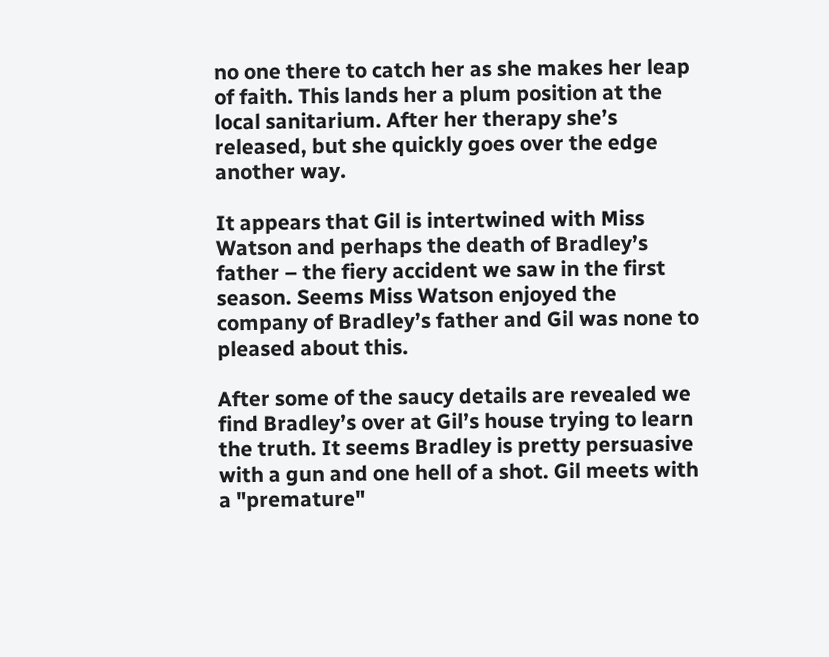no one there to catch her as she makes her leap of faith. This lands her a plum position at the local sanitarium. After her therapy she’s released, but she quickly goes over the edge another way.

It appears that Gil is intertwined with Miss Watson and perhaps the death of Bradley’s father – the fiery accident we saw in the first season. Seems Miss Watson enjoyed the company of Bradley’s father and Gil was none to pleased about this.

After some of the saucy details are revealed we find Bradley’s over at Gil’s house trying to learn the truth. It seems Bradley is pretty persuasive with a gun and one hell of a shot. Gil meets with a "premature"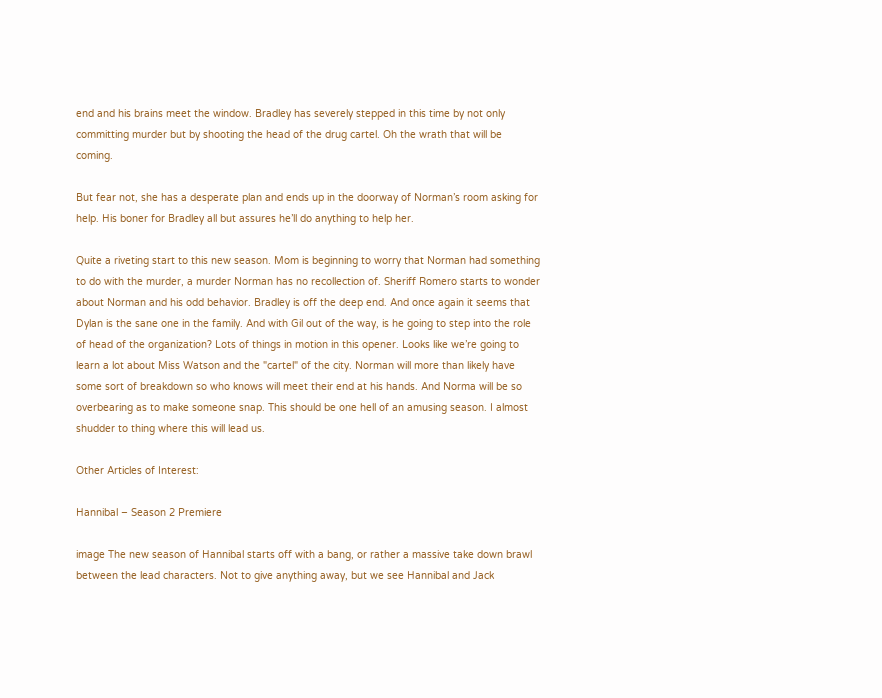end and his brains meet the window. Bradley has severely stepped in this time by not only committing murder but by shooting the head of the drug cartel. Oh the wrath that will be coming.

But fear not, she has a desperate plan and ends up in the doorway of Norman’s room asking for help. His boner for Bradley all but assures he’ll do anything to help her.

Quite a riveting start to this new season. Mom is beginning to worry that Norman had something to do with the murder, a murder Norman has no recollection of. Sheriff Romero starts to wonder about Norman and his odd behavior. Bradley is off the deep end. And once again it seems that Dylan is the sane one in the family. And with Gil out of the way, is he going to step into the role of head of the organization? Lots of things in motion in this opener. Looks like we’re going to learn a lot about Miss Watson and the "cartel" of the city. Norman will more than likely have some sort of breakdown so who knows will meet their end at his hands. And Norma will be so overbearing as to make someone snap. This should be one hell of an amusing season. I almost shudder to thing where this will lead us.

Other Articles of Interest:

Hannibal – Season 2 Premiere

image The new season of Hannibal starts off with a bang, or rather a massive take down brawl between the lead characters. Not to give anything away, but we see Hannibal and Jack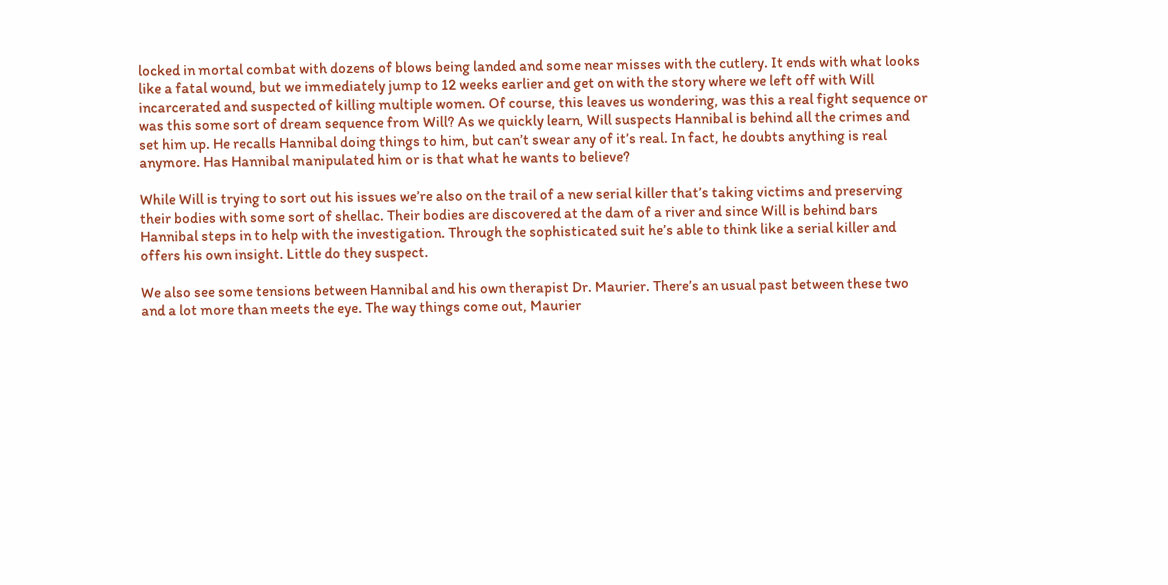locked in mortal combat with dozens of blows being landed and some near misses with the cutlery. It ends with what looks like a fatal wound, but we immediately jump to 12 weeks earlier and get on with the story where we left off with Will incarcerated and suspected of killing multiple women. Of course, this leaves us wondering, was this a real fight sequence or was this some sort of dream sequence from Will? As we quickly learn, Will suspects Hannibal is behind all the crimes and set him up. He recalls Hannibal doing things to him, but can’t swear any of it’s real. In fact, he doubts anything is real anymore. Has Hannibal manipulated him or is that what he wants to believe?

While Will is trying to sort out his issues we’re also on the trail of a new serial killer that’s taking victims and preserving their bodies with some sort of shellac. Their bodies are discovered at the dam of a river and since Will is behind bars Hannibal steps in to help with the investigation. Through the sophisticated suit he’s able to think like a serial killer and offers his own insight. Little do they suspect.

We also see some tensions between Hannibal and his own therapist Dr. Maurier. There’s an usual past between these two and a lot more than meets the eye. The way things come out, Maurier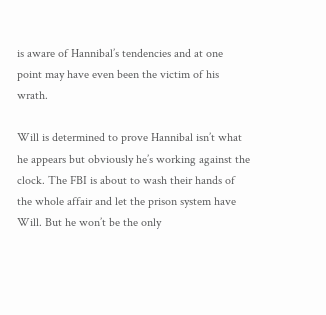is aware of Hannibal’s tendencies and at one point may have even been the victim of his wrath.

Will is determined to prove Hannibal isn’t what he appears but obviously he’s working against the clock. The FBI is about to wash their hands of the whole affair and let the prison system have Will. But he won’t be the only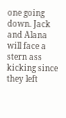one going down. Jack and Alana will face a stern ass kicking since they left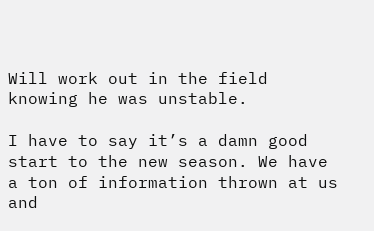Will work out in the field knowing he was unstable.

I have to say it’s a damn good start to the new season. We have a ton of information thrown at us and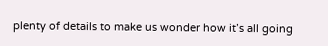plenty of details to make us wonder how it’s all going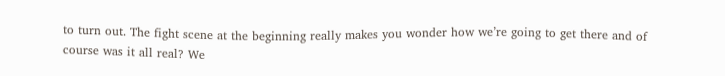to turn out. The fight scene at the beginning really makes you wonder how we’re going to get there and of course was it all real? We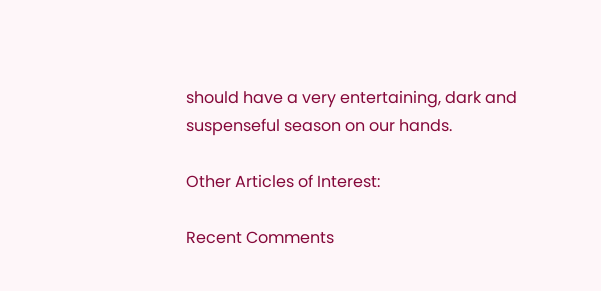should have a very entertaining, dark and suspenseful season on our hands.

Other Articles of Interest:

Recent Comments